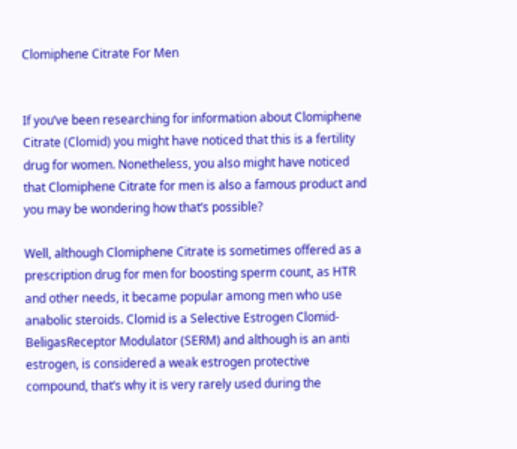Clomiphene Citrate For Men


If you’ve been researching for information about Clomiphene Citrate (Clomid) you might have noticed that this is a fertility drug for women. Nonetheless, you also might have noticed that Clomiphene Citrate for men is also a famous product and you may be wondering how that’s possible?

Well, although Clomiphene Citrate is sometimes offered as a prescription drug for men for boosting sperm count, as HTR and other needs, it became popular among men who use anabolic steroids. Clomid is a Selective Estrogen Clomid-BeligasReceptor Modulator (SERM) and although is an anti estrogen, is considered a weak estrogen protective compound, that’s why it is very rarely used during the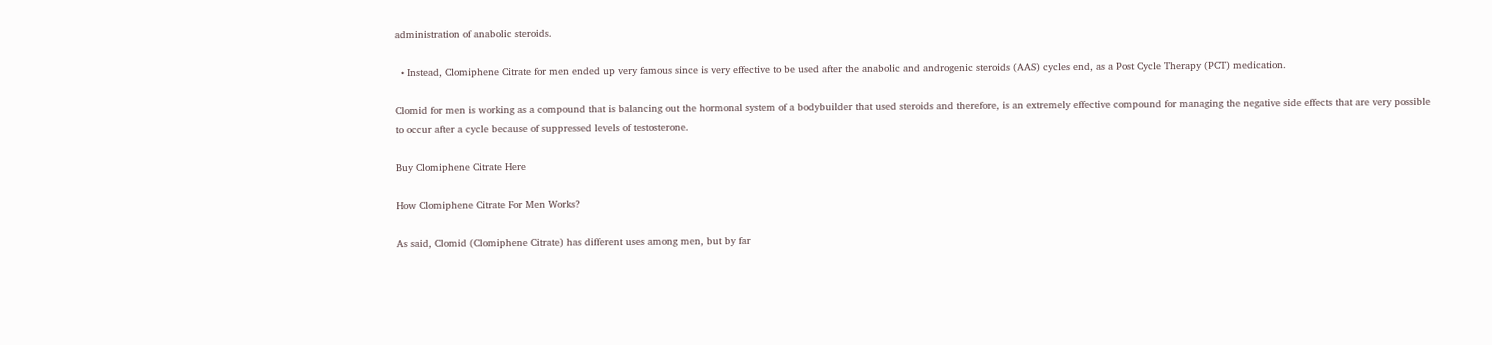administration of anabolic steroids.

  • Instead, Clomiphene Citrate for men ended up very famous since is very effective to be used after the anabolic and androgenic steroids (AAS) cycles end, as a Post Cycle Therapy (PCT) medication.

Clomid for men is working as a compound that is balancing out the hormonal system of a bodybuilder that used steroids and therefore, is an extremely effective compound for managing the negative side effects that are very possible to occur after a cycle because of suppressed levels of testosterone.

Buy Clomiphene Citrate Here

How Clomiphene Citrate For Men Works?

As said, Clomid (Clomiphene Citrate) has different uses among men, but by far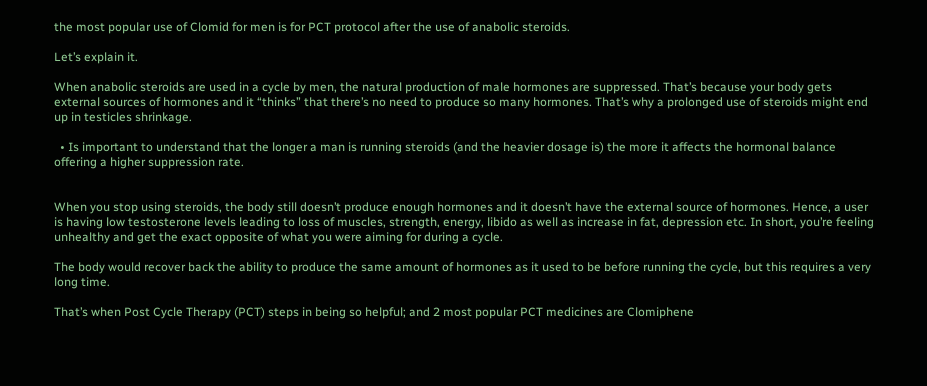the most popular use of Clomid for men is for PCT protocol after the use of anabolic steroids.

Let’s explain it.

When anabolic steroids are used in a cycle by men, the natural production of male hormones are suppressed. That’s because your body gets external sources of hormones and it “thinks” that there’s no need to produce so many hormones. That’s why a prolonged use of steroids might end up in testicles shrinkage.

  • Is important to understand that the longer a man is running steroids (and the heavier dosage is) the more it affects the hormonal balance offering a higher suppression rate.


When you stop using steroids, the body still doesn’t produce enough hormones and it doesn’t have the external source of hormones. Hence, a user is having low testosterone levels leading to loss of muscles, strength, energy, libido as well as increase in fat, depression etc. In short, you’re feeling unhealthy and get the exact opposite of what you were aiming for during a cycle.

The body would recover back the ability to produce the same amount of hormones as it used to be before running the cycle, but this requires a very long time.

That’s when Post Cycle Therapy (PCT) steps in being so helpful; and 2 most popular PCT medicines are Clomiphene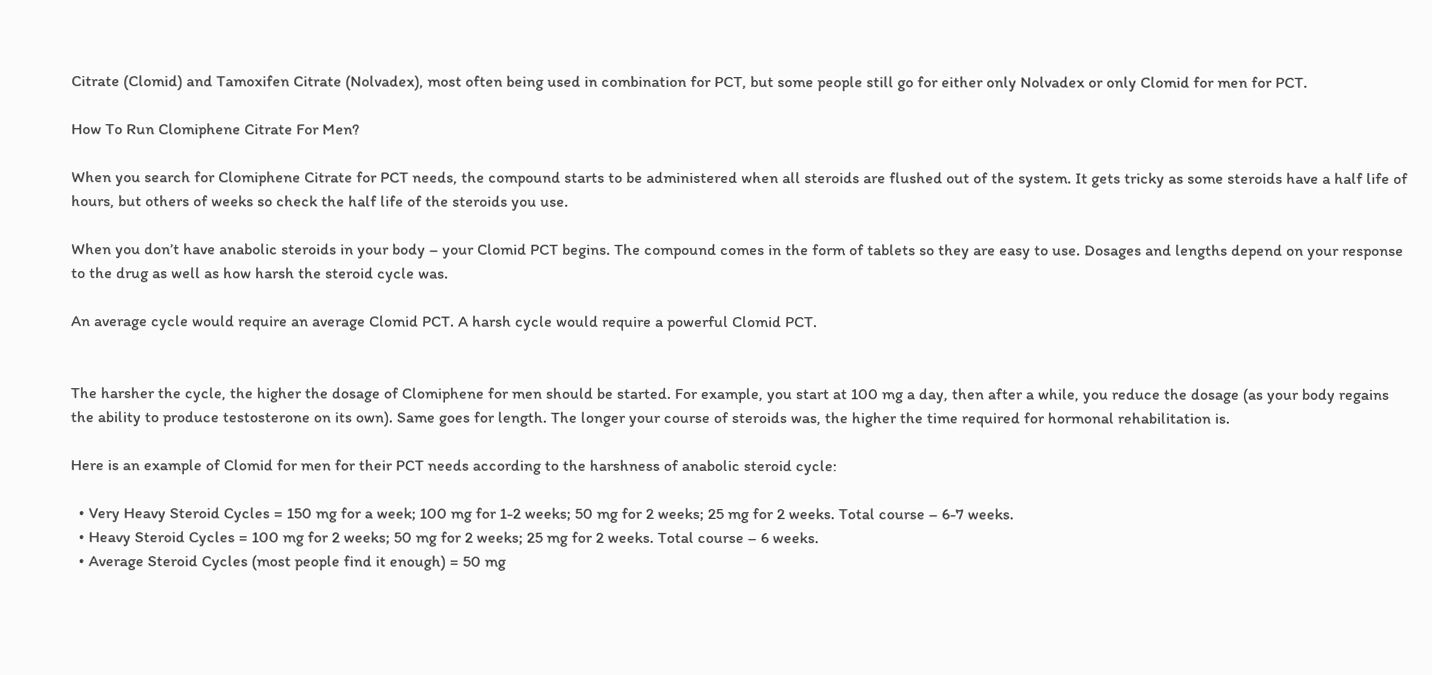Citrate (Clomid) and Tamoxifen Citrate (Nolvadex), most often being used in combination for PCT, but some people still go for either only Nolvadex or only Clomid for men for PCT.

How To Run Clomiphene Citrate For Men?

When you search for Clomiphene Citrate for PCT needs, the compound starts to be administered when all steroids are flushed out of the system. It gets tricky as some steroids have a half life of hours, but others of weeks so check the half life of the steroids you use.

When you don’t have anabolic steroids in your body – your Clomid PCT begins. The compound comes in the form of tablets so they are easy to use. Dosages and lengths depend on your response to the drug as well as how harsh the steroid cycle was.

An average cycle would require an average Clomid PCT. A harsh cycle would require a powerful Clomid PCT.


The harsher the cycle, the higher the dosage of Clomiphene for men should be started. For example, you start at 100 mg a day, then after a while, you reduce the dosage (as your body regains the ability to produce testosterone on its own). Same goes for length. The longer your course of steroids was, the higher the time required for hormonal rehabilitation is.

Here is an example of Clomid for men for their PCT needs according to the harshness of anabolic steroid cycle:

  • Very Heavy Steroid Cycles = 150 mg for a week; 100 mg for 1-2 weeks; 50 mg for 2 weeks; 25 mg for 2 weeks. Total course – 6-7 weeks.
  • Heavy Steroid Cycles = 100 mg for 2 weeks; 50 mg for 2 weeks; 25 mg for 2 weeks. Total course – 6 weeks.
  • Average Steroid Cycles (most people find it enough) = 50 mg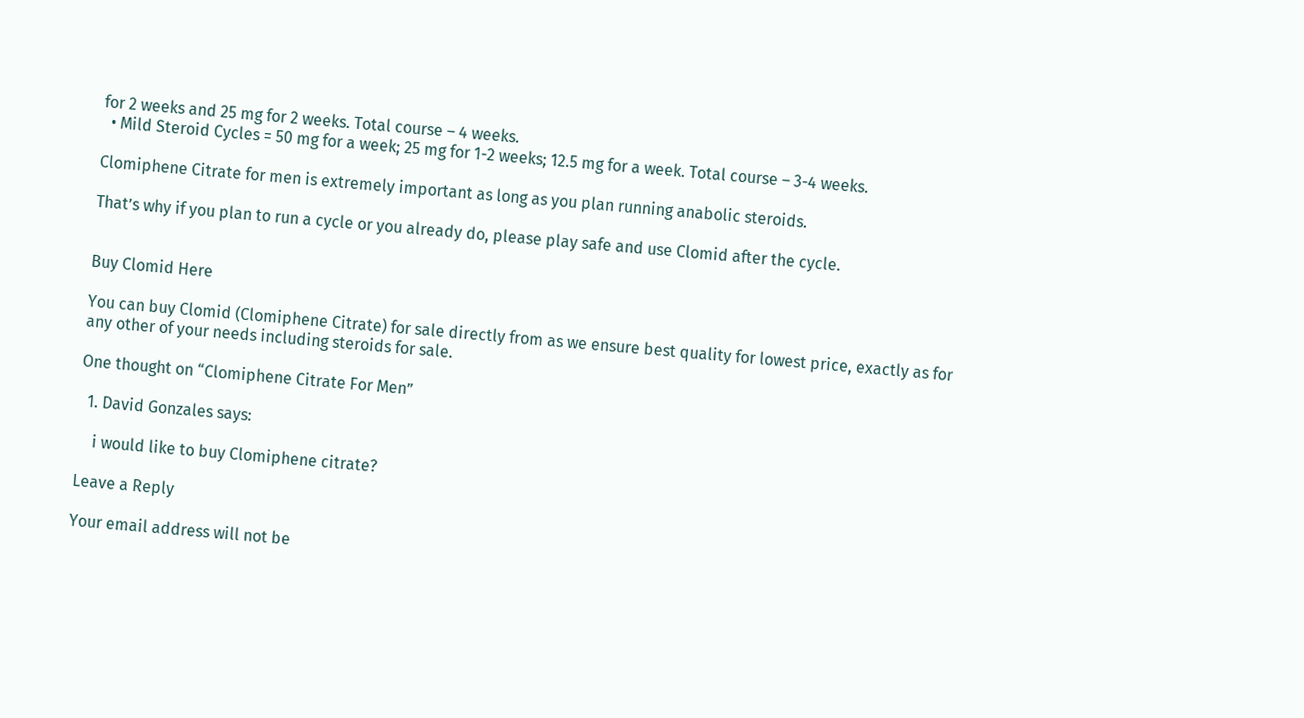for 2 weeks and 25 mg for 2 weeks. Total course – 4 weeks.
  • Mild Steroid Cycles = 50 mg for a week; 25 mg for 1-2 weeks; 12.5 mg for a week. Total course – 3-4 weeks.

Clomiphene Citrate for men is extremely important as long as you plan running anabolic steroids.

That’s why if you plan to run a cycle or you already do, please play safe and use Clomid after the cycle.


Buy Clomid Here

You can buy Clomid (Clomiphene Citrate) for sale directly from as we ensure best quality for lowest price, exactly as for any other of your needs including steroids for sale.

One thought on “Clomiphene Citrate For Men”

  1. David Gonzales says:

    i would like to buy Clomiphene citrate?

Leave a Reply

Your email address will not be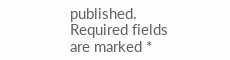published. Required fields are marked *